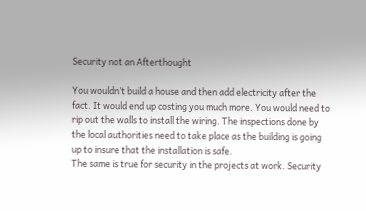Security not an Afterthought

You wouldn’t build a house and then add electricity after the fact. It would end up costing you much more. You would need to rip out the walls to install the wiring. The inspections done by the local authorities need to take place as the building is going up to insure that the installation is safe.
The same is true for security in the projects at work. Security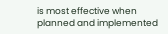is most effective when planned and implemented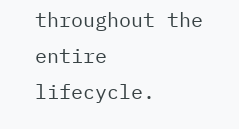throughout the entire lifecycle.